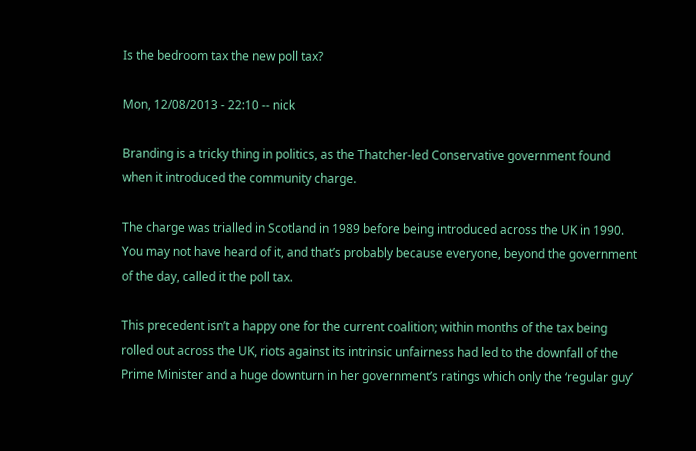Is the bedroom tax the new poll tax?

Mon, 12/08/2013 - 22:10 -- nick

Branding is a tricky thing in politics, as the Thatcher-led Conservative government found when it introduced the community charge.

The charge was trialled in Scotland in 1989 before being introduced across the UK in 1990. You may not have heard of it, and that’s probably because everyone, beyond the government of the day, called it the poll tax.

This precedent isn’t a happy one for the current coalition; within months of the tax being rolled out across the UK, riots against its intrinsic unfairness had led to the downfall of the Prime Minister and a huge downturn in her government’s ratings which only the ‘regular guy’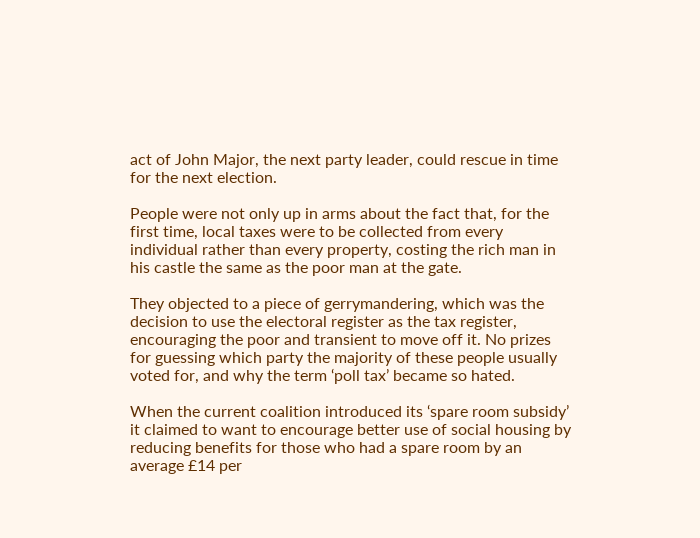act of John Major, the next party leader, could rescue in time for the next election.

People were not only up in arms about the fact that, for the first time, local taxes were to be collected from every individual rather than every property, costing the rich man in his castle the same as the poor man at the gate.

They objected to a piece of gerrymandering, which was the decision to use the electoral register as the tax register, encouraging the poor and transient to move off it. No prizes for guessing which party the majority of these people usually voted for, and why the term ‘poll tax’ became so hated.

When the current coalition introduced its ‘spare room subsidy’ it claimed to want to encourage better use of social housing by reducing benefits for those who had a spare room by an average £14 per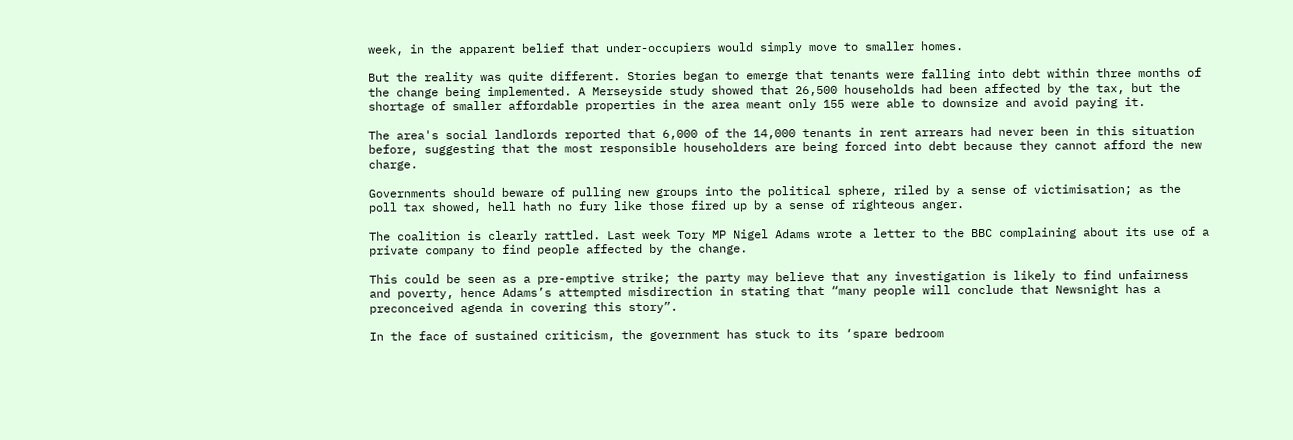week, in the apparent belief that under-occupiers would simply move to smaller homes.

But the reality was quite different. Stories began to emerge that tenants were falling into debt within three months of the change being implemented. A Merseyside study showed that 26,500 households had been affected by the tax, but the shortage of smaller affordable properties in the area meant only 155 were able to downsize and avoid paying it.

The area's social landlords reported that 6,000 of the 14,000 tenants in rent arrears had never been in this situation before, suggesting that the most responsible householders are being forced into debt because they cannot afford the new charge.

Governments should beware of pulling new groups into the political sphere, riled by a sense of victimisation; as the poll tax showed, hell hath no fury like those fired up by a sense of righteous anger.

The coalition is clearly rattled. Last week Tory MP Nigel Adams wrote a letter to the BBC complaining about its use of a private company to find people affected by the change.

This could be seen as a pre-emptive strike; the party may believe that any investigation is likely to find unfairness and poverty, hence Adams’s attempted misdirection in stating that “many people will conclude that Newsnight has a preconceived agenda in covering this story”.

In the face of sustained criticism, the government has stuck to its ‘spare bedroom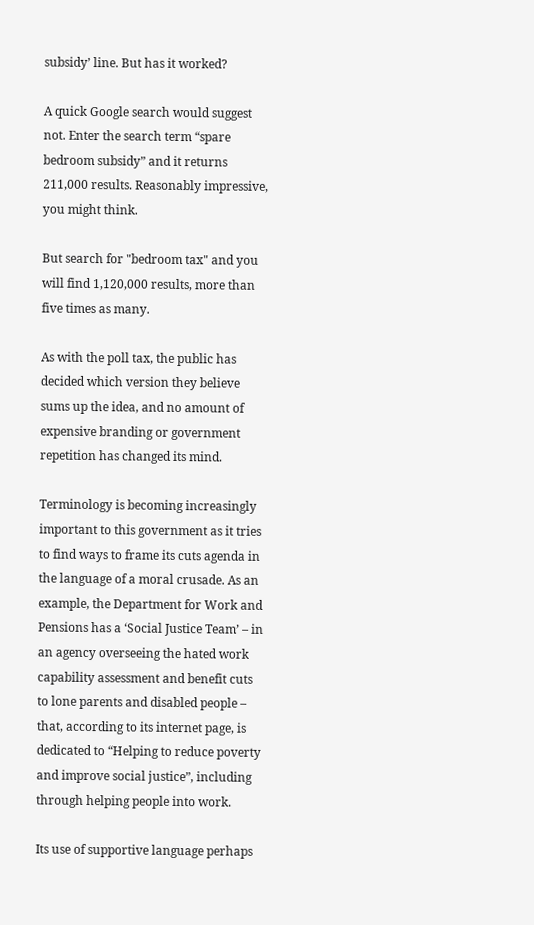subsidy’ line. But has it worked?

A quick Google search would suggest not. Enter the search term “spare bedroom subsidy” and it returns 211,000 results. Reasonably impressive, you might think.

But search for "bedroom tax" and you will find 1,120,000 results, more than five times as many.

As with the poll tax, the public has decided which version they believe sums up the idea, and no amount of expensive branding or government repetition has changed its mind.

Terminology is becoming increasingly important to this government as it tries to find ways to frame its cuts agenda in the language of a moral crusade. As an example, the Department for Work and Pensions has a ‘Social Justice Team’ – in an agency overseeing the hated work capability assessment and benefit cuts to lone parents and disabled people – that, according to its internet page, is dedicated to “Helping to reduce poverty and improve social justice”, including through helping people into work.

Its use of supportive language perhaps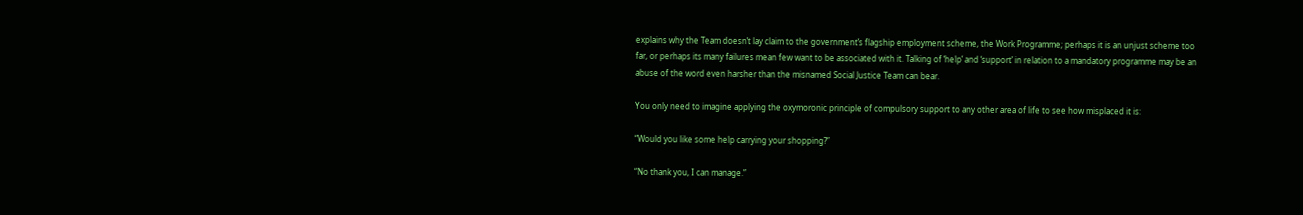explains why the Team doesn’t lay claim to the government’s flagship employment scheme, the Work Programme; perhaps it is an unjust scheme too far, or perhaps its many failures mean few want to be associated with it. Talking of ‘help’ and ‘support’ in relation to a mandatory programme may be an abuse of the word even harsher than the misnamed Social Justice Team can bear.

You only need to imagine applying the oxymoronic principle of compulsory support to any other area of life to see how misplaced it is:

“Would you like some help carrying your shopping?”

“No thank you, I can manage.”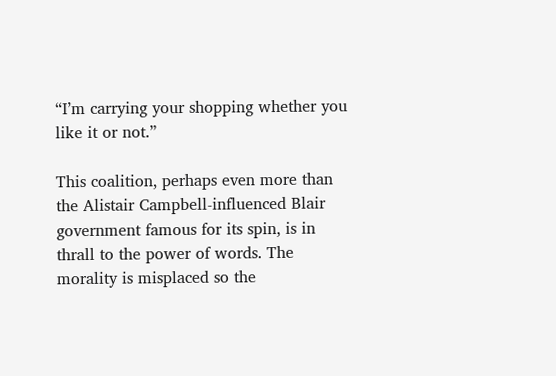“I’m carrying your shopping whether you like it or not.”

This coalition, perhaps even more than the Alistair Campbell-influenced Blair government famous for its spin, is in thrall to the power of words. The morality is misplaced so the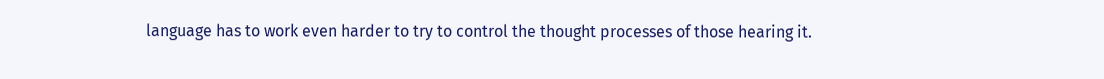language has to work even harder to try to control the thought processes of those hearing it.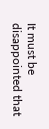It must be disappointed that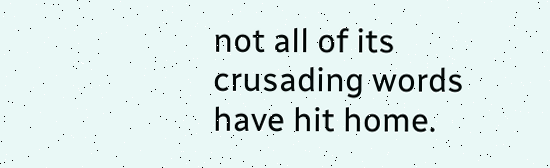not all of its crusading words have hit home.